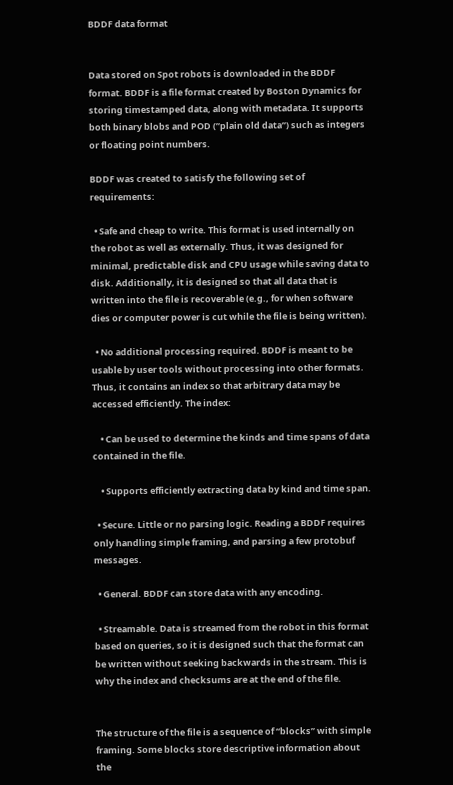BDDF data format


Data stored on Spot robots is downloaded in the BDDF format. BDDF is a file format created by Boston Dynamics for storing timestamped data, along with metadata. It supports both binary blobs and POD (”plain old data”) such as integers or floating point numbers.

BDDF was created to satisfy the following set of requirements:

  • Safe and cheap to write. This format is used internally on the robot as well as externally. Thus, it was designed for minimal, predictable disk and CPU usage while saving data to disk. Additionally, it is designed so that all data that is written into the file is recoverable (e.g., for when software dies or computer power is cut while the file is being written).

  • No additional processing required. BDDF is meant to be usable by user tools without processing into other formats. Thus, it contains an index so that arbitrary data may be accessed efficiently. The index:

    • Can be used to determine the kinds and time spans of data contained in the file.

    • Supports efficiently extracting data by kind and time span.

  • Secure. Little or no parsing logic. Reading a BDDF requires only handling simple framing, and parsing a few protobuf messages.

  • General. BDDF can store data with any encoding.

  • Streamable. Data is streamed from the robot in this format based on queries, so it is designed such that the format can be written without seeking backwards in the stream. This is why the index and checksums are at the end of the file.


The structure of the file is a sequence of “blocks” with simple framing. Some blocks store descriptive information about the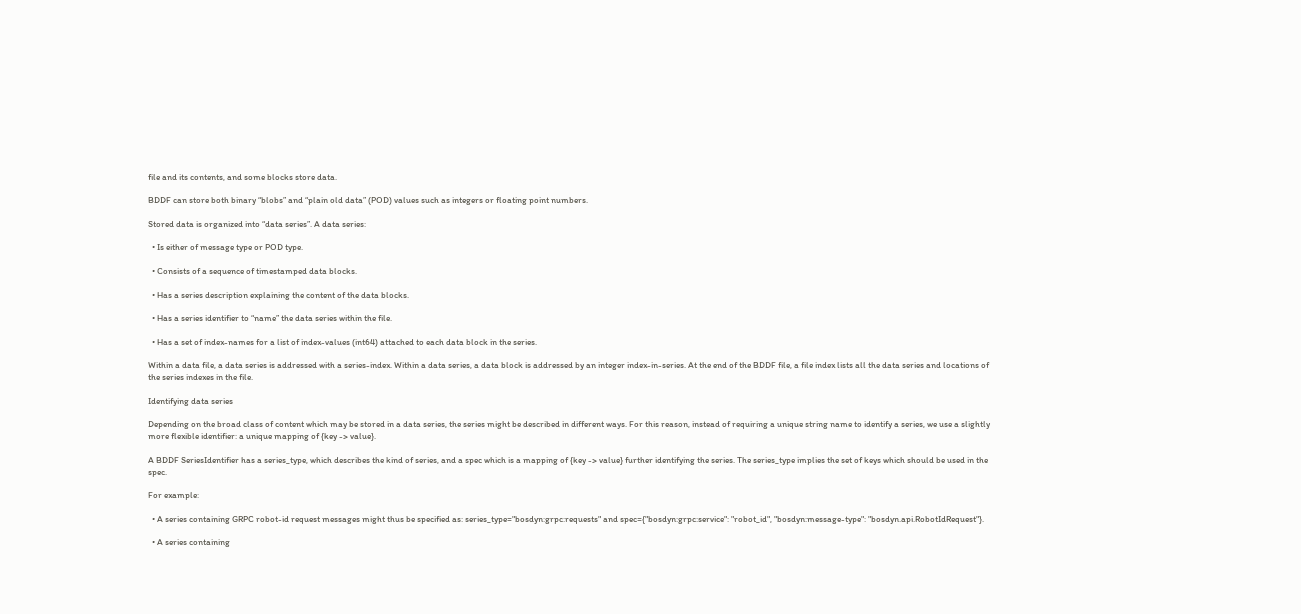file and its contents, and some blocks store data.

BDDF can store both binary “blobs” and “plain old data” (POD) values such as integers or floating point numbers.

Stored data is organized into “data series”. A data series:

  • Is either of message type or POD type.

  • Consists of a sequence of timestamped data blocks.

  • Has a series description explaining the content of the data blocks.

  • Has a series identifier to “name” the data series within the file.

  • Has a set of index-names for a list of index-values (int64) attached to each data block in the series.

Within a data file, a data series is addressed with a series-index. Within a data series, a data block is addressed by an integer index-in-series. At the end of the BDDF file, a file index lists all the data series and locations of the series indexes in the file.

Identifying data series

Depending on the broad class of content which may be stored in a data series, the series might be described in different ways. For this reason, instead of requiring a unique string name to identify a series, we use a slightly more flexible identifier: a unique mapping of {key -> value}.

A BDDF SeriesIdentifier has a series_type, which describes the kind of series, and a spec which is a mapping of {key -> value} further identifying the series. The series_type implies the set of keys which should be used in the spec.

For example:

  • A series containing GRPC robot-id request messages might thus be specified as: series_type="bosdyn:grpc:requests" and spec={"bosdyn:grpc:service": "robot_id", "bosdyn:message-type": "bosdyn.api.RobotIdRequest"}.

  • A series containing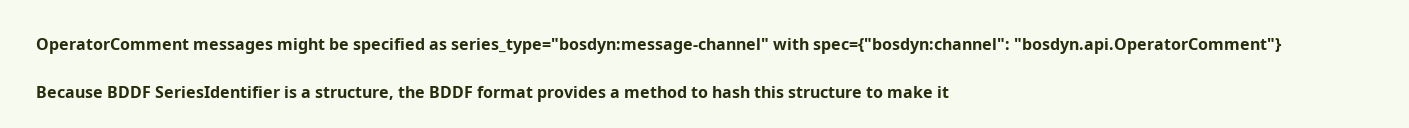OperatorComment messages might be specified as series_type="bosdyn:message-channel" with spec={"bosdyn:channel": "bosdyn.api.OperatorComment"}

Because BDDF SeriesIdentifier is a structure, the BDDF format provides a method to hash this structure to make it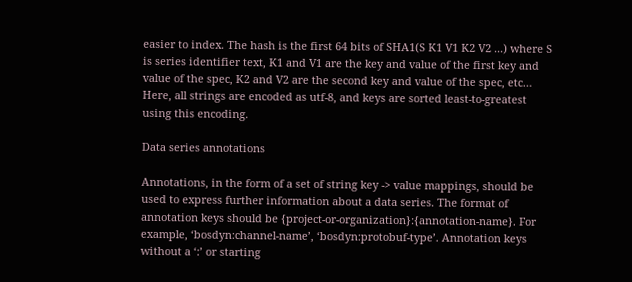easier to index. The hash is the first 64 bits of SHA1(S K1 V1 K2 V2 ...) where S is series identifier text, K1 and V1 are the key and value of the first key and value of the spec, K2 and V2 are the second key and value of the spec, etc… Here, all strings are encoded as utf-8, and keys are sorted least-to-greatest using this encoding.

Data series annotations

Annotations, in the form of a set of string key -> value mappings, should be used to express further information about a data series. The format of annotation keys should be {project-or-organization}:{annotation-name}. For example, ‘bosdyn:channel-name’, ‘bosdyn:protobuf-type’. Annotation keys without a ‘:’ or starting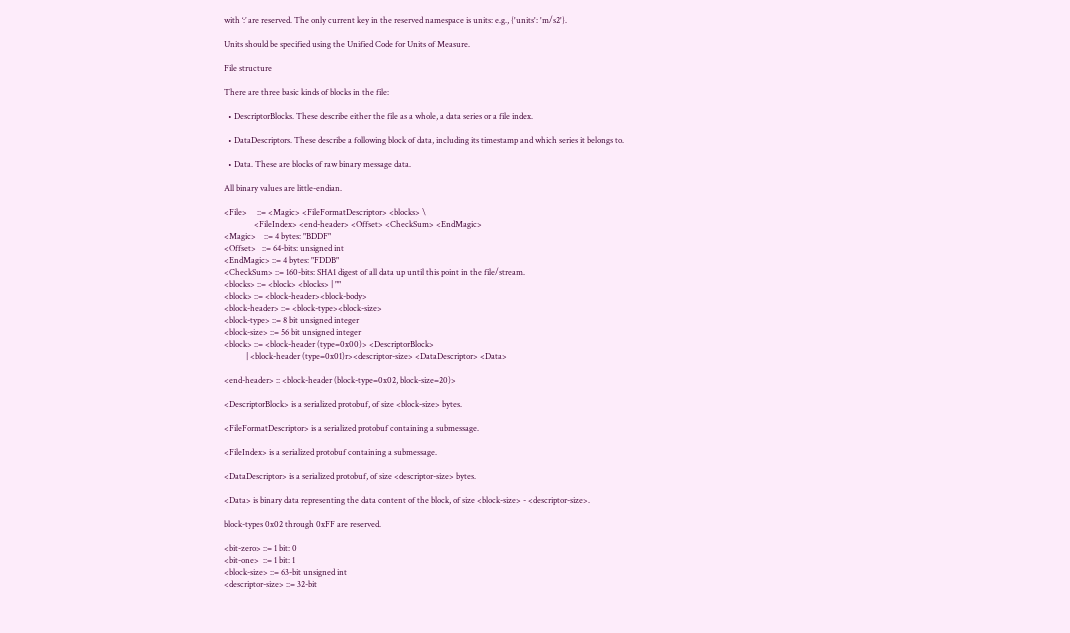with ‘:’ are reserved. The only current key in the reserved namespace is units: e.g., {'units': 'm/s2'}.

Units should be specified using the Unified Code for Units of Measure.

File structure

There are three basic kinds of blocks in the file:

  • DescriptorBlocks. These describe either the file as a whole, a data series or a file index.

  • DataDescriptors. These describe a following block of data, including its timestamp and which series it belongs to.

  • Data. These are blocks of raw binary message data.

All binary values are little-endian.

<File>     ::= <Magic> <FileFormatDescriptor> <blocks> \
               <FileIndex> <end-header> <Offset> <CheckSum> <EndMagic>
<Magic>    ::= 4 bytes: "BDDF"
<Offset>   ::= 64-bits: unsigned int
<EndMagic> ::= 4 bytes: "FDDB"
<CheckSum> ::= 160-bits: SHA1 digest of all data up until this point in the file/stream.
<blocks> ::= <block> <blocks> | ""
<block> ::= <block-header><block-body>
<block-header> ::= <block-type><block-size>
<block-type> ::= 8 bit unsigned integer
<block-size> ::= 56 bit unsigned integer
<block> ::= <block-header (type=0x00)> <DescriptorBlock>
           | <block-header (type=0x01)r><descriptor-size> <DataDescriptor> <Data>

<end-header> :: <block-header (block-type=0x02, block-size=20)>

<DescriptorBlock> is a serialized protobuf, of size <block-size> bytes.

<FileFormatDescriptor> is a serialized protobuf containing a submessage.

<FileIndex> is a serialized protobuf containing a submessage.

<DataDescriptor> is a serialized protobuf, of size <descriptor-size> bytes.

<Data> is binary data representing the data content of the block, of size <block-size> - <descriptor-size>.

block-types 0x02 through 0xFF are reserved.

<bit-zero> ::= 1 bit: 0
<bit-one>  ::= 1 bit: 1
<block-size> ::= 63-bit unsigned int
<descriptor-size> ::= 32-bit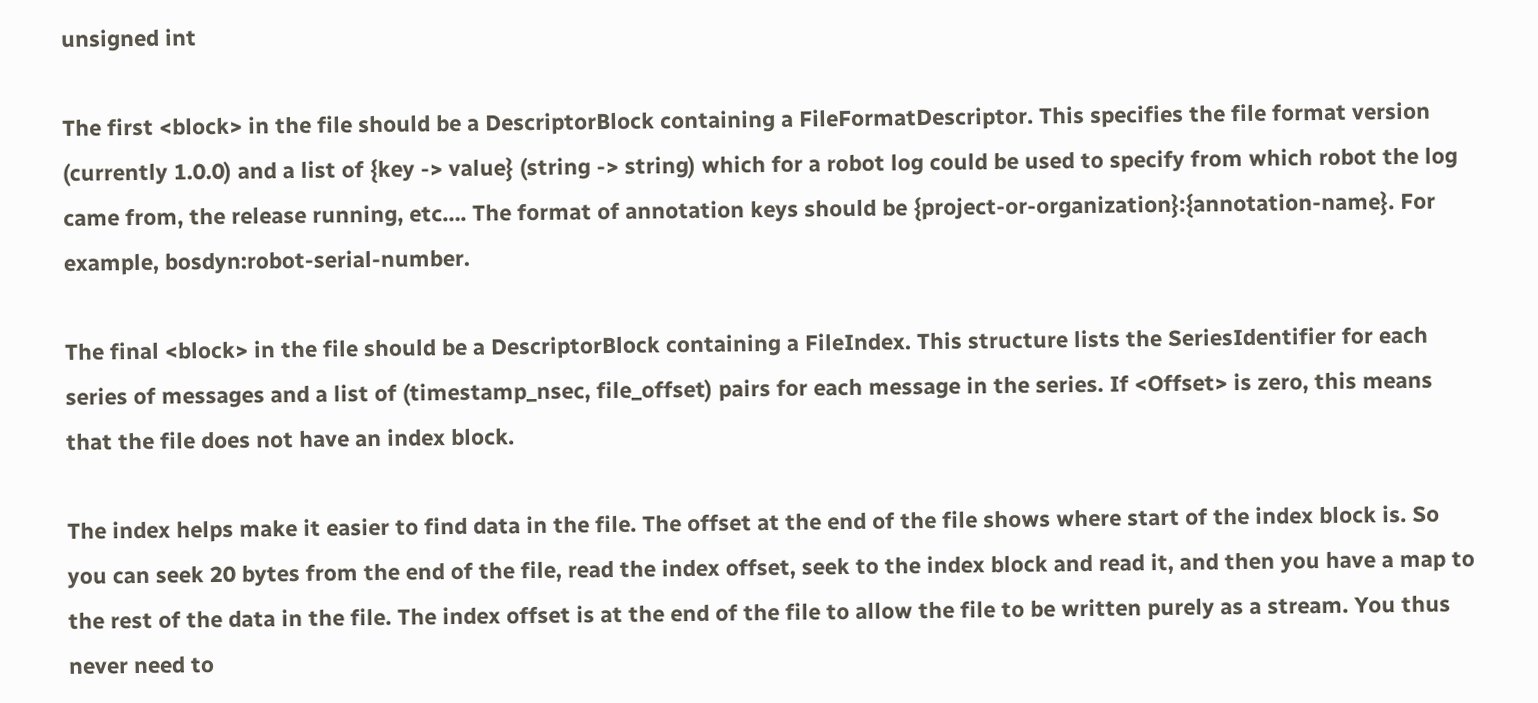unsigned int

The first <block> in the file should be a DescriptorBlock containing a FileFormatDescriptor. This specifies the file format version (currently 1.0.0) and a list of {key -> value} (string -> string) which for a robot log could be used to specify from which robot the log came from, the release running, etc…. The format of annotation keys should be {project-or-organization}:{annotation-name}. For example, bosdyn:robot-serial-number.

The final <block> in the file should be a DescriptorBlock containing a FileIndex. This structure lists the SeriesIdentifier for each series of messages and a list of (timestamp_nsec, file_offset) pairs for each message in the series. If <Offset> is zero, this means that the file does not have an index block.

The index helps make it easier to find data in the file. The offset at the end of the file shows where start of the index block is. So you can seek 20 bytes from the end of the file, read the index offset, seek to the index block and read it, and then you have a map to the rest of the data in the file. The index offset is at the end of the file to allow the file to be written purely as a stream. You thus never need to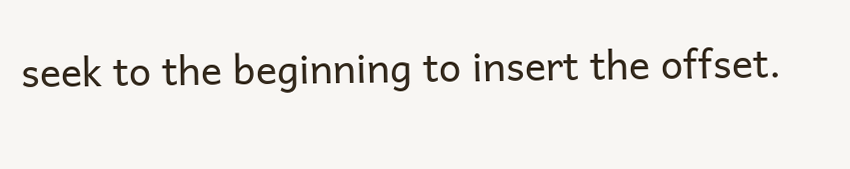seek to the beginning to insert the offset.